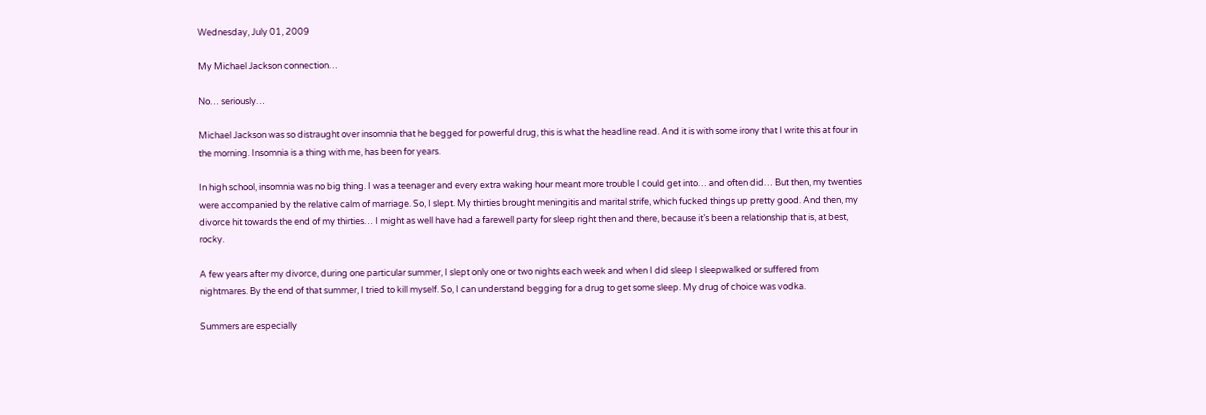Wednesday, July 01, 2009

My Michael Jackson connection…

No… seriously…

Michael Jackson was so distraught over insomnia that he begged for powerful drug, this is what the headline read. And it is with some irony that I write this at four in the morning. Insomnia is a thing with me, has been for years.

In high school, insomnia was no big thing. I was a teenager and every extra waking hour meant more trouble I could get into… and often did… But then, my twenties were accompanied by the relative calm of marriage. So, I slept. My thirties brought meningitis and marital strife, which fucked things up pretty good. And then, my divorce hit towards the end of my thirties… I might as well have had a farewell party for sleep right then and there, because it’s been a relationship that is, at best, rocky.

A few years after my divorce, during one particular summer, I slept only one or two nights each week and when I did sleep I sleepwalked or suffered from nightmares. By the end of that summer, I tried to kill myself. So, I can understand begging for a drug to get some sleep. My drug of choice was vodka.

Summers are especially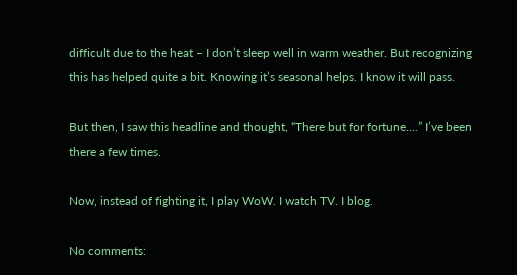difficult due to the heat – I don’t sleep well in warm weather. But recognizing this has helped quite a bit. Knowing it’s seasonal helps. I know it will pass.

But then, I saw this headline and thought, “There but for fortune….” I’ve been there a few times.

Now, instead of fighting it, I play WoW. I watch TV. I blog.

No comments: